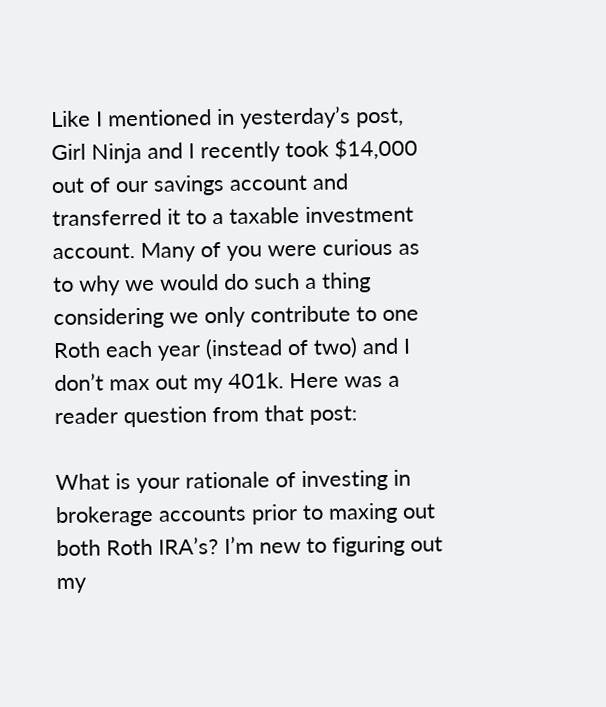Like I mentioned in yesterday’s post, Girl Ninja and I recently took $14,000 out of our savings account and transferred it to a taxable investment account. Many of you were curious as to why we would do such a thing considering we only contribute to one Roth each year (instead of two) and I don’t max out my 401k. Here was a reader question from that post:

What is your rationale of investing in brokerage accounts prior to maxing out both Roth IRA’s? I’m new to figuring out my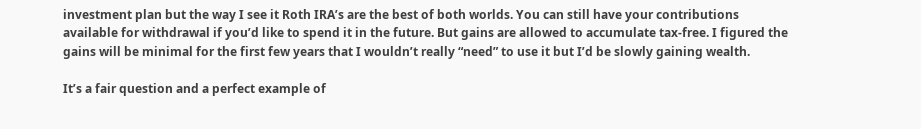investment plan but the way I see it Roth IRA’s are the best of both worlds. You can still have your contributions available for withdrawal if you’d like to spend it in the future. But gains are allowed to accumulate tax-free. I figured the gains will be minimal for the first few years that I wouldn’t really “need” to use it but I’d be slowly gaining wealth.

It’s a fair question and a perfect example of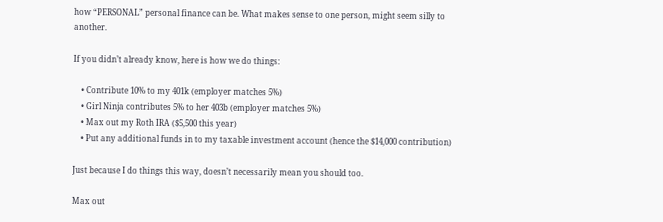how “PERSONAL” personal finance can be. What makes sense to one person, might seem silly to another.

If you didn’t already know, here is how we do things:

    • Contribute 10% to my 401k (employer matches 5%)
    • Girl Ninja contributes 5% to her 403b (employer matches 5%)
    • Max out my Roth IRA ($5,500 this year)
    • Put any additional funds in to my taxable investment account (hence the $14,000 contribution)

Just because I do things this way, doesn’t necessarily mean you should too.

Max out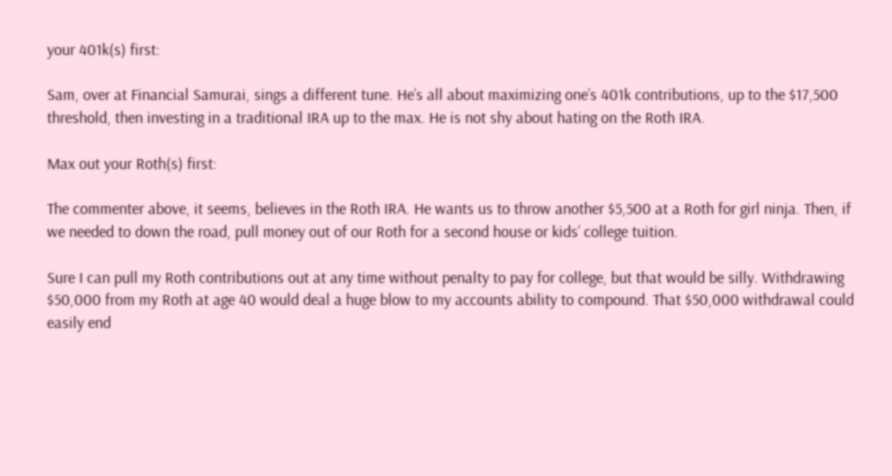your 401k(s) first:

Sam, over at Financial Samurai, sings a different tune. He’s all about maximizing one’s 401k contributions, up to the $17,500 threshold, then investing in a traditional IRA up to the max. He is not shy about hating on the Roth IRA.

Max out your Roth(s) first:

The commenter above, it seems, believes in the Roth IRA. He wants us to throw another $5,500 at a Roth for girl ninja. Then, if we needed to down the road, pull money out of our Roth for a second house or kids’ college tuition.

Sure I can pull my Roth contributions out at any time without penalty to pay for college, but that would be silly. Withdrawing $50,000 from my Roth at age 40 would deal a huge blow to my accounts ability to compound. That $50,000 withdrawal could easily end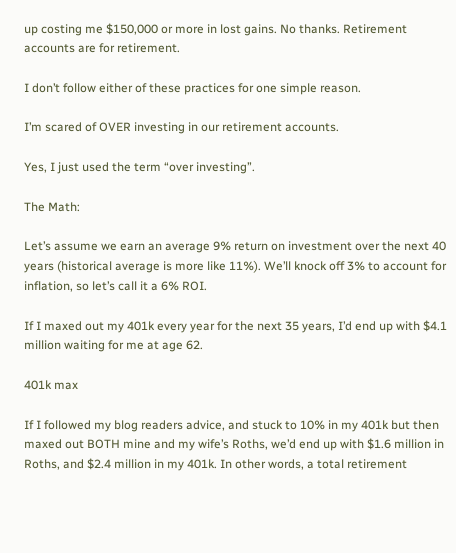up costing me $150,000 or more in lost gains. No thanks. Retirement accounts are for retirement.

I don’t follow either of these practices for one simple reason.

I’m scared of OVER investing in our retirement accounts.

Yes, I just used the term “over investing”.

The Math:

Let’s assume we earn an average 9% return on investment over the next 40 years (historical average is more like 11%). We’ll knock off 3% to account for inflation, so let’s call it a 6% ROI.

If I maxed out my 401k every year for the next 35 years, I’d end up with $4.1 million waiting for me at age 62.

401k max

If I followed my blog readers advice, and stuck to 10% in my 401k but then maxed out BOTH mine and my wife’s Roths, we’d end up with $1.6 million in Roths, and $2.4 million in my 401k. In other words, a total retirement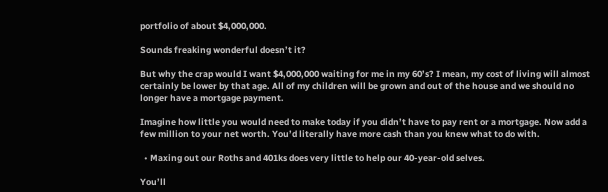portfolio of about $4,000,000.

Sounds freaking wonderful doesn’t it?

But why the crap would I want $4,000,000 waiting for me in my 60’s? I mean, my cost of living will almost certainly be lower by that age. All of my children will be grown and out of the house and we should no longer have a mortgage payment.

Imagine how little you would need to make today if you didn’t have to pay rent or a mortgage. Now add a few million to your net worth. You’d literally have more cash than you knew what to do with.

  • Maxing out our Roths and 401ks does very little to help our 40-year-old selves.

You’ll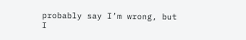probably say I’m wrong, but I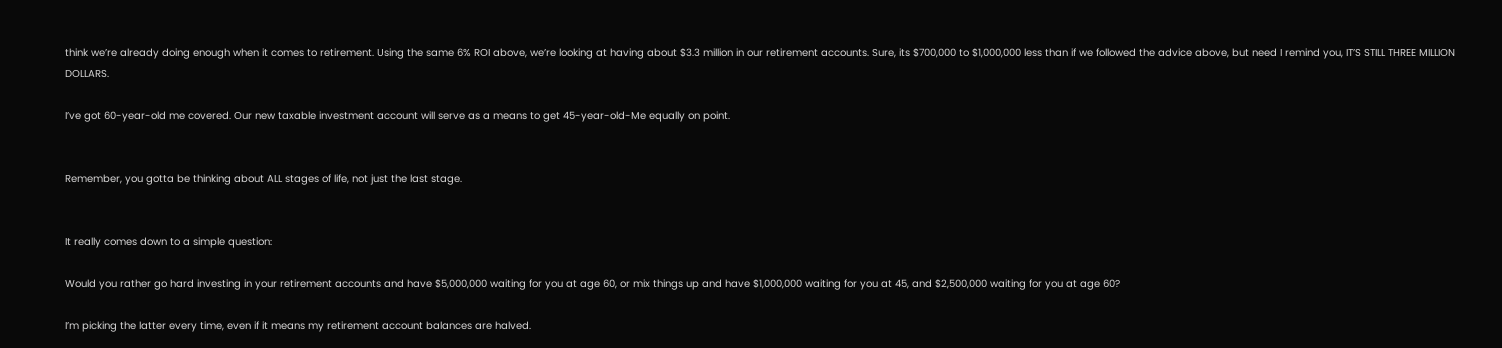think we’re already doing enough when it comes to retirement. Using the same 6% ROI above, we’re looking at having about $3.3 million in our retirement accounts. Sure, its $700,000 to $1,000,000 less than if we followed the advice above, but need I remind you, IT’S STILL THREE MILLION DOLLARS.

I’ve got 60-year-old me covered. Our new taxable investment account will serve as a means to get 45-year-old-Me equally on point.


Remember, you gotta be thinking about ALL stages of life, not just the last stage.


It really comes down to a simple question:

Would you rather go hard investing in your retirement accounts and have $5,000,000 waiting for you at age 60, or mix things up and have $1,000,000 waiting for you at 45, and $2,500,000 waiting for you at age 60?

I’m picking the latter every time, even if it means my retirement account balances are halved.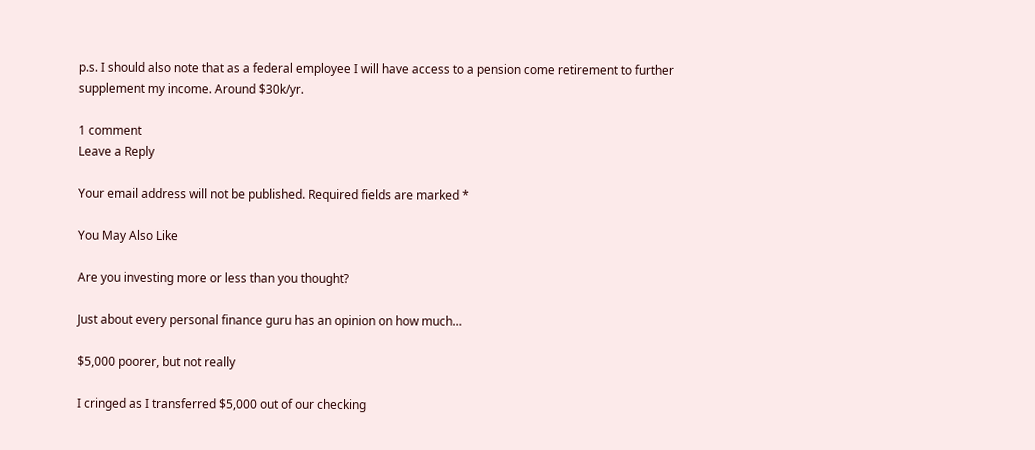p.s. I should also note that as a federal employee I will have access to a pension come retirement to further supplement my income. Around $30k/yr.

1 comment
Leave a Reply

Your email address will not be published. Required fields are marked *

You May Also Like

Are you investing more or less than you thought?

Just about every personal finance guru has an opinion on how much…

$5,000 poorer, but not really

I cringed as I transferred $5,000 out of our checking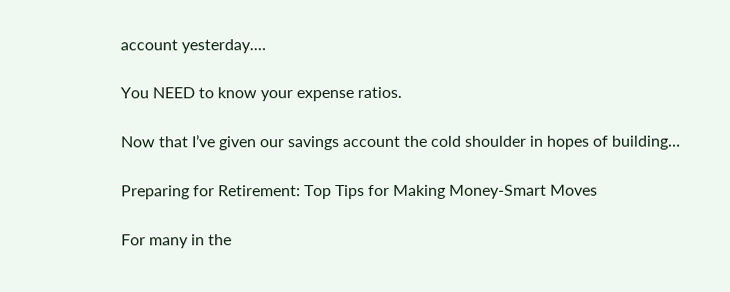account yesterday.…

You NEED to know your expense ratios.

Now that I’ve given our savings account the cold shoulder in hopes of building…

Preparing for Retirement: Top Tips for Making Money-Smart Moves

For many in the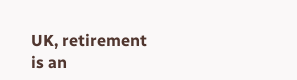UK, retirement is an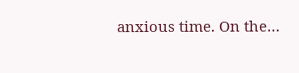anxious time. On the…